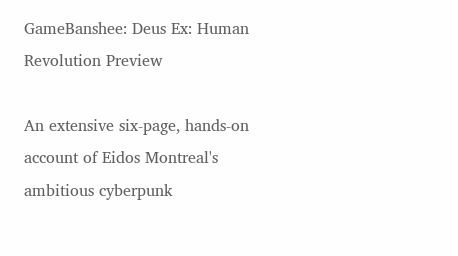GameBanshee: Deus Ex: Human Revolution Preview

An extensive six-page, hands-on account of Eidos Montreal's ambitious cyberpunk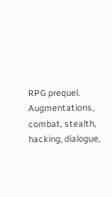RPG prequel. Augmentations, combat, stealth, hacking, dialogue,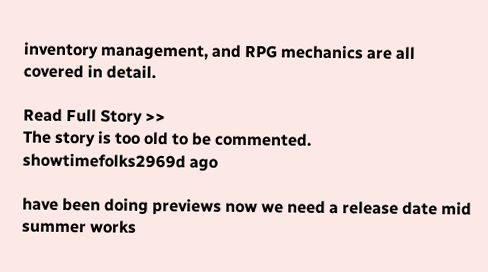inventory management, and RPG mechanics are all covered in detail.

Read Full Story >>
The story is too old to be commented.
showtimefolks2969d ago

have been doing previews now we need a release date mid summer works